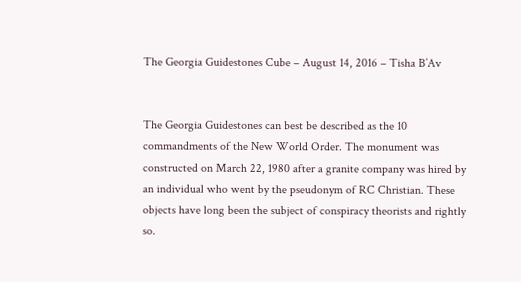The Georgia Guidestones Cube – August 14, 2016 – Tisha B’Av


The Georgia Guidestones can best be described as the 10 commandments of the New World Order. The monument was constructed on March 22, 1980 after a granite company was hired by an individual who went by the pseudonym of RC Christian. These objects have long been the subject of conspiracy theorists and rightly so.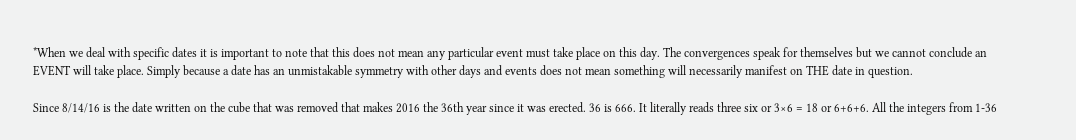*When we deal with specific dates it is important to note that this does not mean any particular event must take place on this day. The convergences speak for themselves but we cannot conclude an EVENT will take place. Simply because a date has an unmistakable symmetry with other days and events does not mean something will necessarily manifest on THE date in question.

Since 8/14/16 is the date written on the cube that was removed that makes 2016 the 36th year since it was erected. 36 is 666. It literally reads three six or 3×6 = 18 or 6+6+6. All the integers from 1-36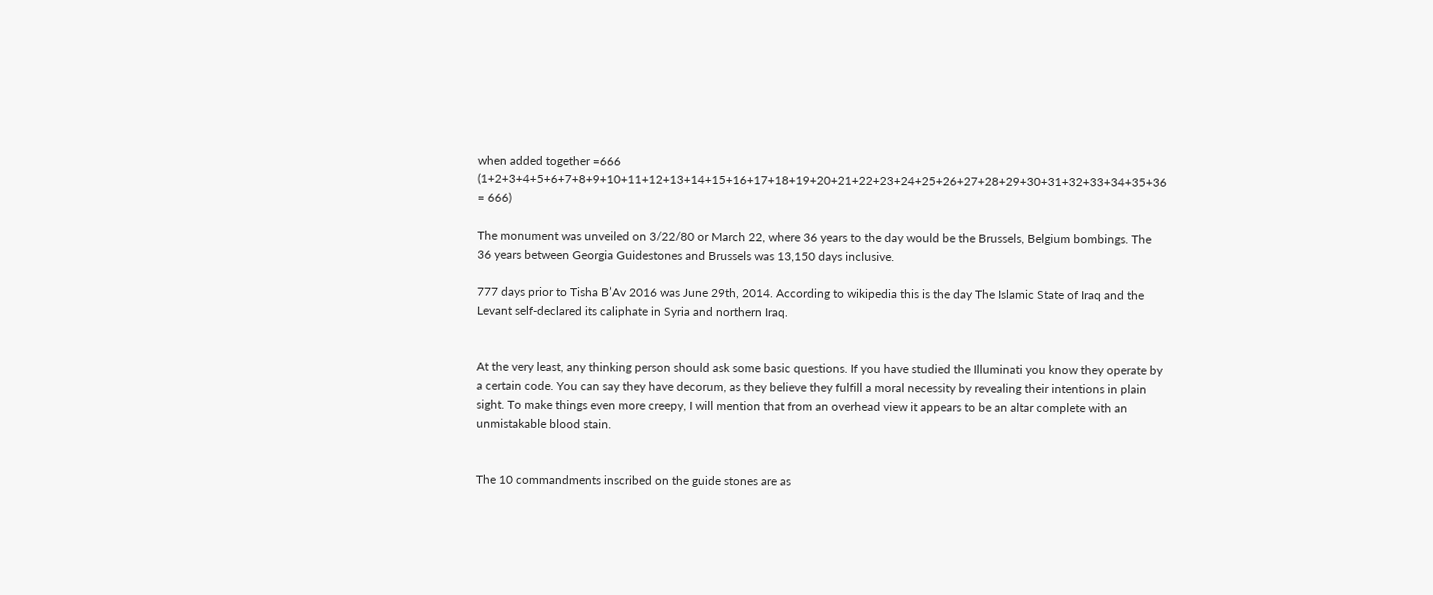when added together =666 (1+2+3+4+5+6+7+8+9+10+11+12+13+14+15+16+17+18+19+20+21+22+23+24+25+26+27+28+29+30+31+32+33+34+35+36 = 666)

The monument was unveiled on 3/22/80 or March 22, where 36 years to the day would be the Brussels, Belgium bombings. The 36 years between Georgia Guidestones and Brussels was 13,150 days inclusive.

777 days prior to Tisha B’Av 2016 was June 29th, 2014. According to wikipedia this is the day The Islamic State of Iraq and the Levant self-declared its caliphate in Syria and northern Iraq.


At the very least, any thinking person should ask some basic questions. If you have studied the Illuminati you know they operate by a certain code. You can say they have decorum, as they believe they fulfill a moral necessity by revealing their intentions in plain sight. To make things even more creepy, I will mention that from an overhead view it appears to be an altar complete with an unmistakable blood stain.


The 10 commandments inscribed on the guide stones are as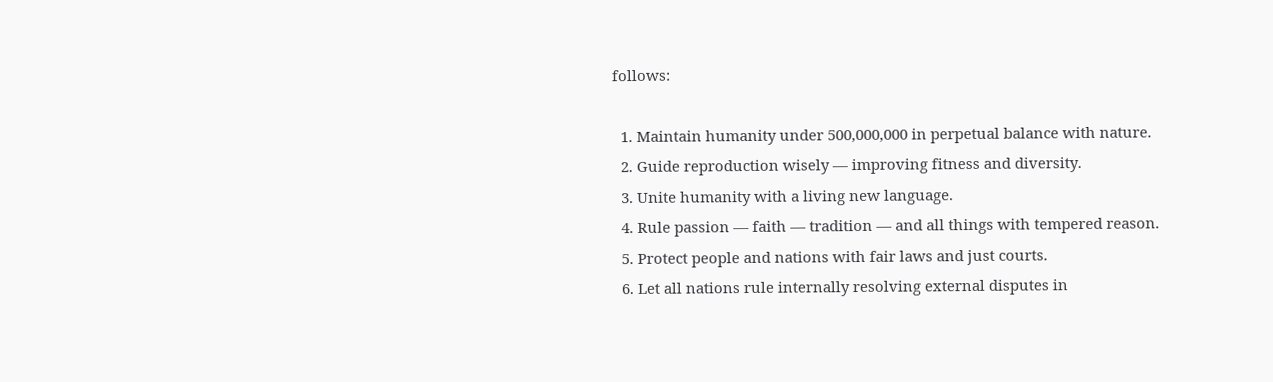follows:

  1. Maintain humanity under 500,000,000 in perpetual balance with nature.
  2. Guide reproduction wisely — improving fitness and diversity.
  3. Unite humanity with a living new language.
  4. Rule passion — faith — tradition — and all things with tempered reason.
  5. Protect people and nations with fair laws and just courts.
  6. Let all nations rule internally resolving external disputes in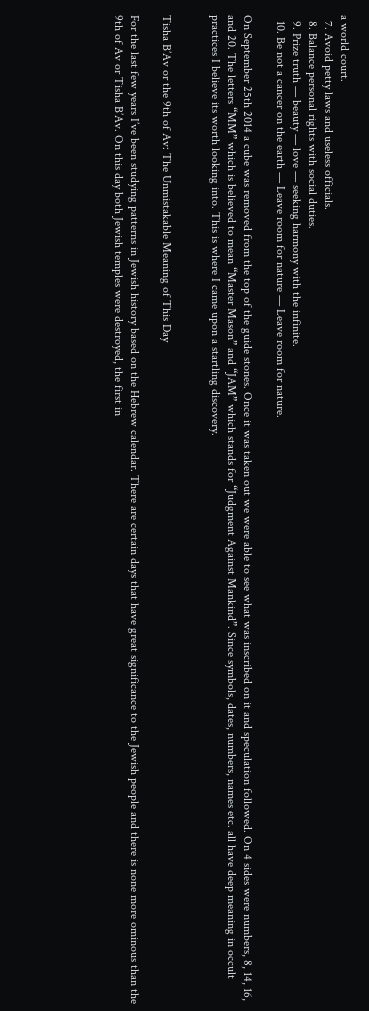a world court.
  7. Avoid petty laws and useless officials.
  8. Balance personal rights with social duties.
  9. Prize truth — beauty — love — seeking harmony with the infinite.
  10. Be not a cancer on the earth — Leave room for nature — Leave room for nature.

On September 25th 2014 a cube was removed from the top of the guide stones. Once it was taken out we were able to see what was inscribed on it and speculation followed. On 4 sides were numbers, 8, 14, 16, and 20. The letters “MM” which is believed to mean “Master Mason” and “JAM” which stands for “Judgment Against Mankind”. Since symbols, dates, numbers, names etc. all have deep meaning in occult practices I believe its worth looking into. This is where I came upon a startling discovery.


Tisha B’Av or the 9th of Av: The Unmistakable Meaning of This Day

For the last few years I’ve been studying patterns in Jewish history based on the Hebrew calendar. There are certain days that have great significance to the Jewish people and there is none more ominous than the 9th of Av or Tisha B’Av. On this day both Jewish temples were destroyed, the first in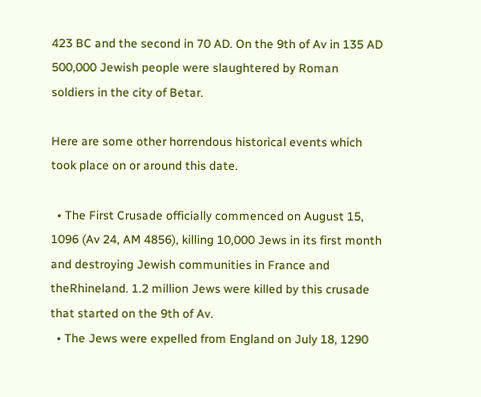423 BC and the second in 70 AD. On the 9th of Av in 135 AD 500,000 Jewish people were slaughtered by Roman soldiers in the city of Betar.

Here are some other horrendous historical events which took place on or around this date.

  • The First Crusade officially commenced on August 15, 1096 (Av 24, AM 4856), killing 10,000 Jews in its first month and destroying Jewish communities in France and theRhineland. 1.2 million Jews were killed by this crusade that started on the 9th of Av.
  • The Jews were expelled from England on July 18, 1290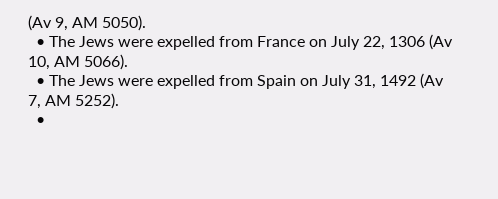(Av 9, AM 5050).
  • The Jews were expelled from France on July 22, 1306 (Av 10, AM 5066).
  • The Jews were expelled from Spain on July 31, 1492 (Av 7, AM 5252).
  •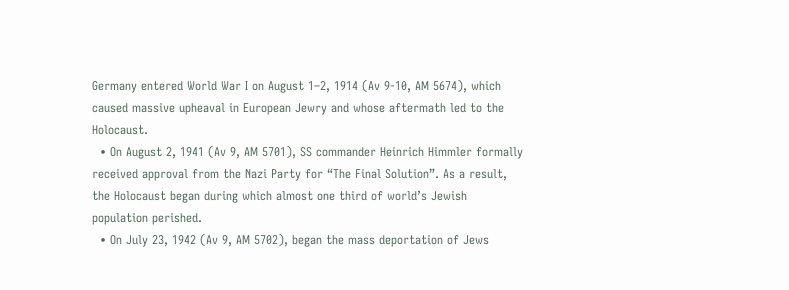Germany entered World War I on August 1–2, 1914 (Av 9-10, AM 5674), which caused massive upheaval in European Jewry and whose aftermath led to the Holocaust.
  • On August 2, 1941 (Av 9, AM 5701), SS commander Heinrich Himmler formally received approval from the Nazi Party for “The Final Solution”. As a result, the Holocaust began during which almost one third of world’s Jewish population perished.
  • On July 23, 1942 (Av 9, AM 5702), began the mass deportation of Jews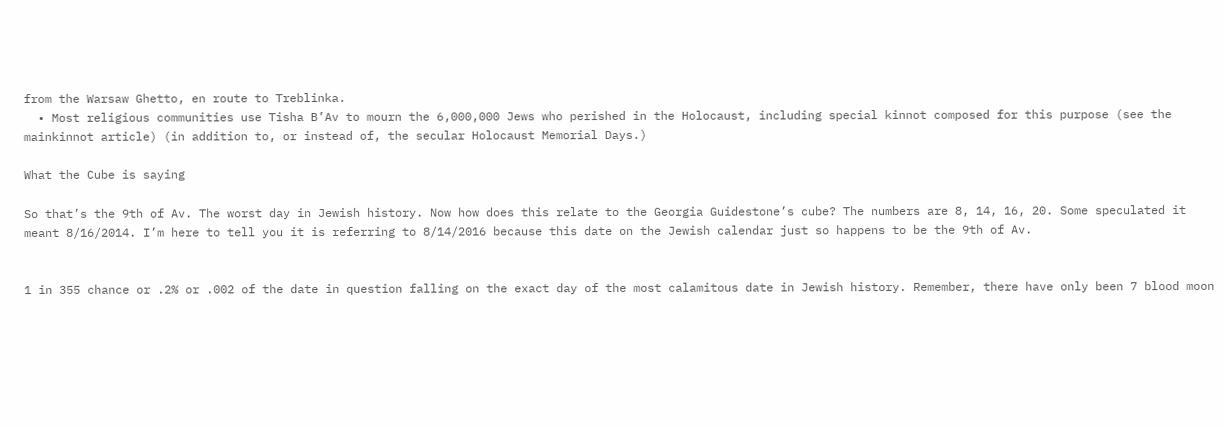from the Warsaw Ghetto, en route to Treblinka.
  • Most religious communities use Tisha B’Av to mourn the 6,000,000 Jews who perished in the Holocaust, including special kinnot composed for this purpose (see the mainkinnot article) (in addition to, or instead of, the secular Holocaust Memorial Days.)

What the Cube is saying

So that’s the 9th of Av. The worst day in Jewish history. Now how does this relate to the Georgia Guidestone’s cube? The numbers are 8, 14, 16, 20. Some speculated it meant 8/16/2014. I’m here to tell you it is referring to 8/14/2016 because this date on the Jewish calendar just so happens to be the 9th of Av.


1 in 355 chance or .2% or .002 of the date in question falling on the exact day of the most calamitous date in Jewish history. Remember, there have only been 7 blood moon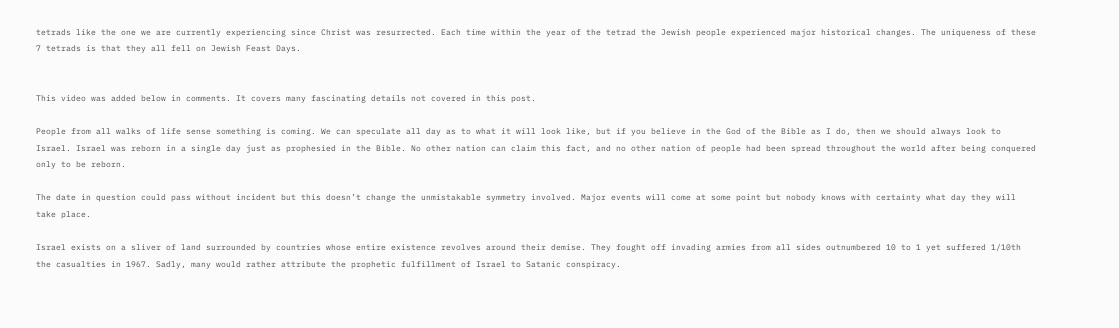tetrads like the one we are currently experiencing since Christ was resurrected. Each time within the year of the tetrad the Jewish people experienced major historical changes. The uniqueness of these 7 tetrads is that they all fell on Jewish Feast Days.


This video was added below in comments. It covers many fascinating details not covered in this post.

People from all walks of life sense something is coming. We can speculate all day as to what it will look like, but if you believe in the God of the Bible as I do, then we should always look to Israel. Israel was reborn in a single day just as prophesied in the Bible. No other nation can claim this fact, and no other nation of people had been spread throughout the world after being conquered only to be reborn.

The date in question could pass without incident but this doesn’t change the unmistakable symmetry involved. Major events will come at some point but nobody knows with certainty what day they will take place.

Israel exists on a sliver of land surrounded by countries whose entire existence revolves around their demise. They fought off invading armies from all sides outnumbered 10 to 1 yet suffered 1/10th the casualties in 1967. Sadly, many would rather attribute the prophetic fulfillment of Israel to Satanic conspiracy.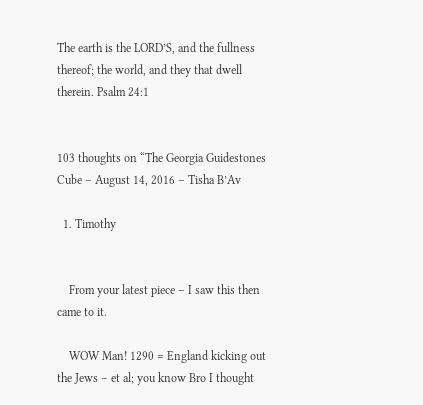The earth is the LORD’S, and the fullness thereof; the world, and they that dwell therein. Psalm 24:1


103 thoughts on “The Georgia Guidestones Cube – August 14, 2016 – Tisha B’Av

  1. Timothy


    From your latest piece – I saw this then came to it.

    WOW Man! 1290 = England kicking out the Jews – et al; you know Bro I thought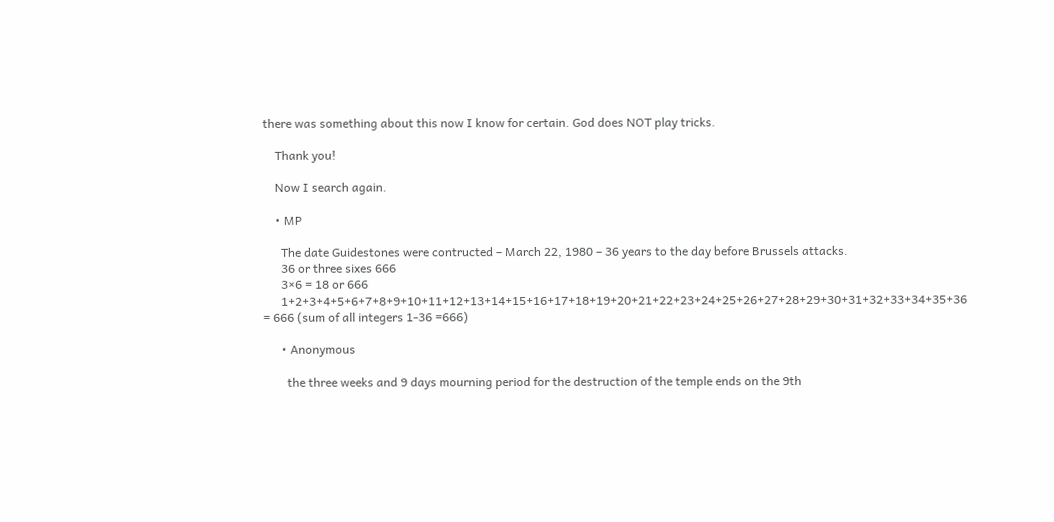there was something about this now I know for certain. God does NOT play tricks.

    Thank you!

    Now I search again.

    • MP

      The date Guidestones were contructed – March 22, 1980 – 36 years to the day before Brussels attacks.
      36 or three sixes 666
      3×6 = 18 or 666
      1+2+3+4+5+6+7+8+9+10+11+12+13+14+15+16+17+18+19+20+21+22+23+24+25+26+27+28+29+30+31+32+33+34+35+36 = 666 (sum of all integers 1-36 =666)

      • Anonymous

        the three weeks and 9 days mourning period for the destruction of the temple ends on the 9th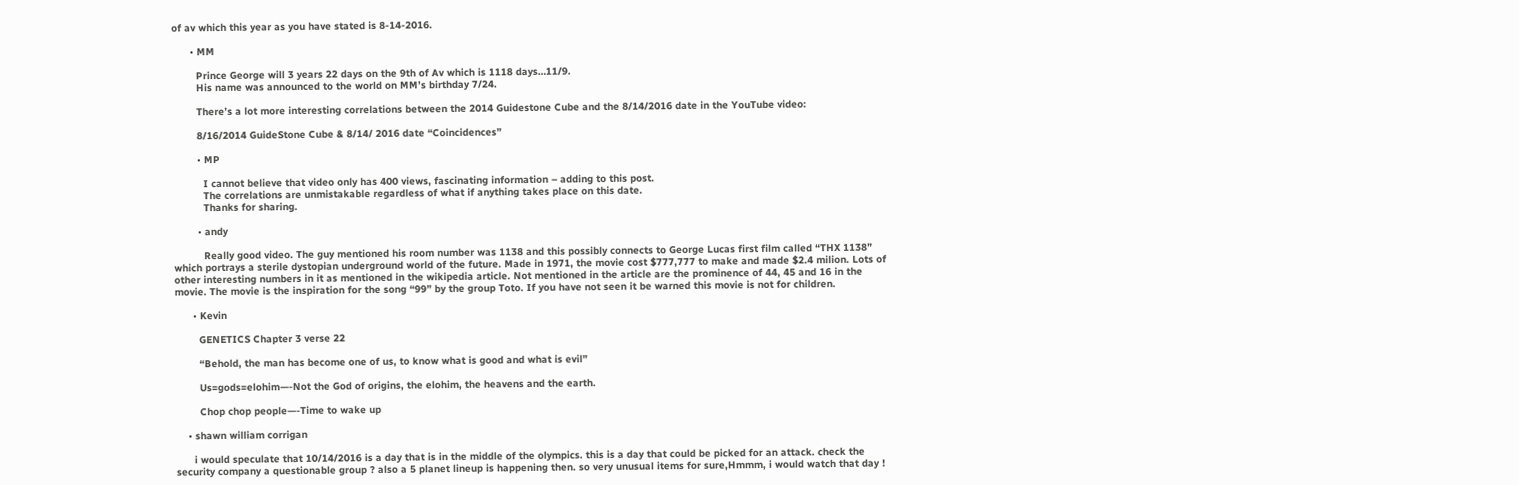of av which this year as you have stated is 8-14-2016.

      • MM

        Prince George will 3 years 22 days on the 9th of Av which is 1118 days…11/9.
        His name was announced to the world on MM’s birthday 7/24.

        There’s a lot more interesting correlations between the 2014 Guidestone Cube and the 8/14/2016 date in the YouTube video:

        8/16/2014 GuideStone Cube & 8/14/ 2016 date “Coincidences”

        • MP

          I cannot believe that video only has 400 views, fascinating information – adding to this post.
          The correlations are unmistakable regardless of what if anything takes place on this date.
          Thanks for sharing.

        • andy

          Really good video. The guy mentioned his room number was 1138 and this possibly connects to George Lucas first film called “THX 1138” which portrays a sterile dystopian underground world of the future. Made in 1971, the movie cost $777,777 to make and made $2.4 milion. Lots of other interesting numbers in it as mentioned in the wikipedia article. Not mentioned in the article are the prominence of 44, 45 and 16 in the movie. The movie is the inspiration for the song “99” by the group Toto. If you have not seen it be warned this movie is not for children.

      • Kevin

        GENETICS Chapter 3 verse 22

        “Behold, the man has become one of us, to know what is good and what is evil”

        Us=gods=elohim—-Not the God of origins, the elohim, the heavens and the earth.

        Chop chop people—-Time to wake up

    • shawn william corrigan

      i would speculate that 10/14/2016 is a day that is in the middle of the olympics. this is a day that could be picked for an attack. check the security company a questionable group ? also a 5 planet lineup is happening then. so very unusual items for sure,Hmmm, i would watch that day !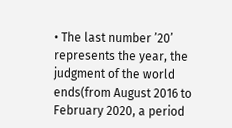• The last number ’20’ represents the year, the judgment of the world ends(from August 2016 to February 2020, a period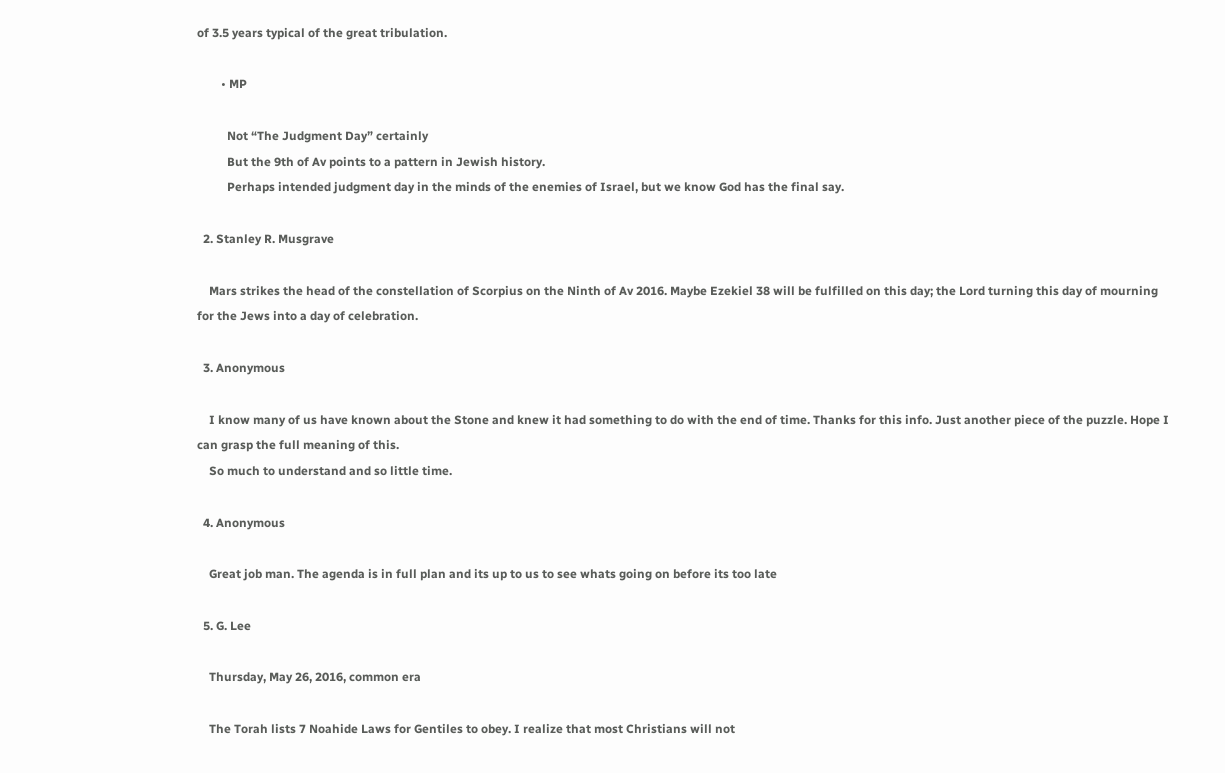of 3.5 years typical of the great tribulation.

        • MP

          Not “The Judgment Day” certainly
          But the 9th of Av points to a pattern in Jewish history.
          Perhaps intended judgment day in the minds of the enemies of Israel, but we know God has the final say.

  2. Stanley R. Musgrave

    Mars strikes the head of the constellation of Scorpius on the Ninth of Av 2016. Maybe Ezekiel 38 will be fulfilled on this day; the Lord turning this day of mourning for the Jews into a day of celebration.

  3. Anonymous

    I know many of us have known about the Stone and knew it had something to do with the end of time. Thanks for this info. Just another piece of the puzzle. Hope I can grasp the full meaning of this.
    So much to understand and so little time.

  4. Anonymous

    Great job man. The agenda is in full plan and its up to us to see whats going on before its too late

  5. G. Lee

    Thursday, May 26, 2016, common era

    The Torah lists 7 Noahide Laws for Gentiles to obey. I realize that most Christians will not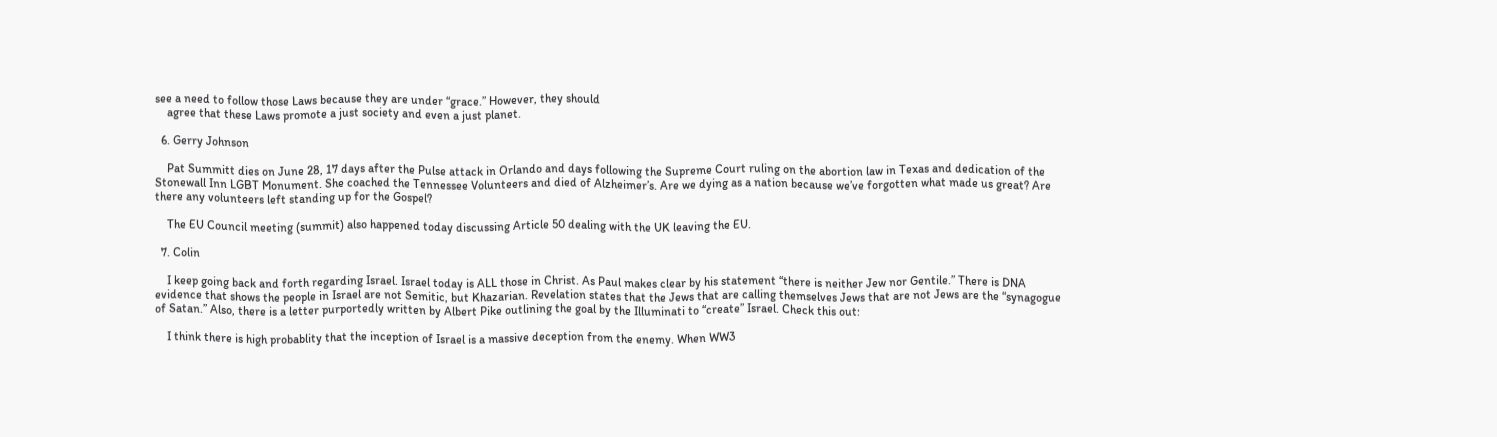see a need to follow those Laws because they are under “grace.” However, they should
    agree that these Laws promote a just society and even a just planet.

  6. Gerry Johnson

    Pat Summitt dies on June 28, 17 days after the Pulse attack in Orlando and days following the Supreme Court ruling on the abortion law in Texas and dedication of the Stonewall Inn LGBT Monument. She coached the Tennessee Volunteers and died of Alzheimer’s. Are we dying as a nation because we’ve forgotten what made us great? Are there any volunteers left standing up for the Gospel?

    The EU Council meeting (summit) also happened today discussing Article 50 dealing with the UK leaving the EU.

  7. Colin

    I keep going back and forth regarding Israel. Israel today is ALL those in Christ. As Paul makes clear by his statement “there is neither Jew nor Gentile.” There is DNA evidence that shows the people in Israel are not Semitic, but Khazarian. Revelation states that the Jews that are calling themselves Jews that are not Jews are the “synagogue of Satan.” Also, there is a letter purportedly written by Albert Pike outlining the goal by the Illuminati to “create” Israel. Check this out:

    I think there is high probablity that the inception of Israel is a massive deception from the enemy. When WW3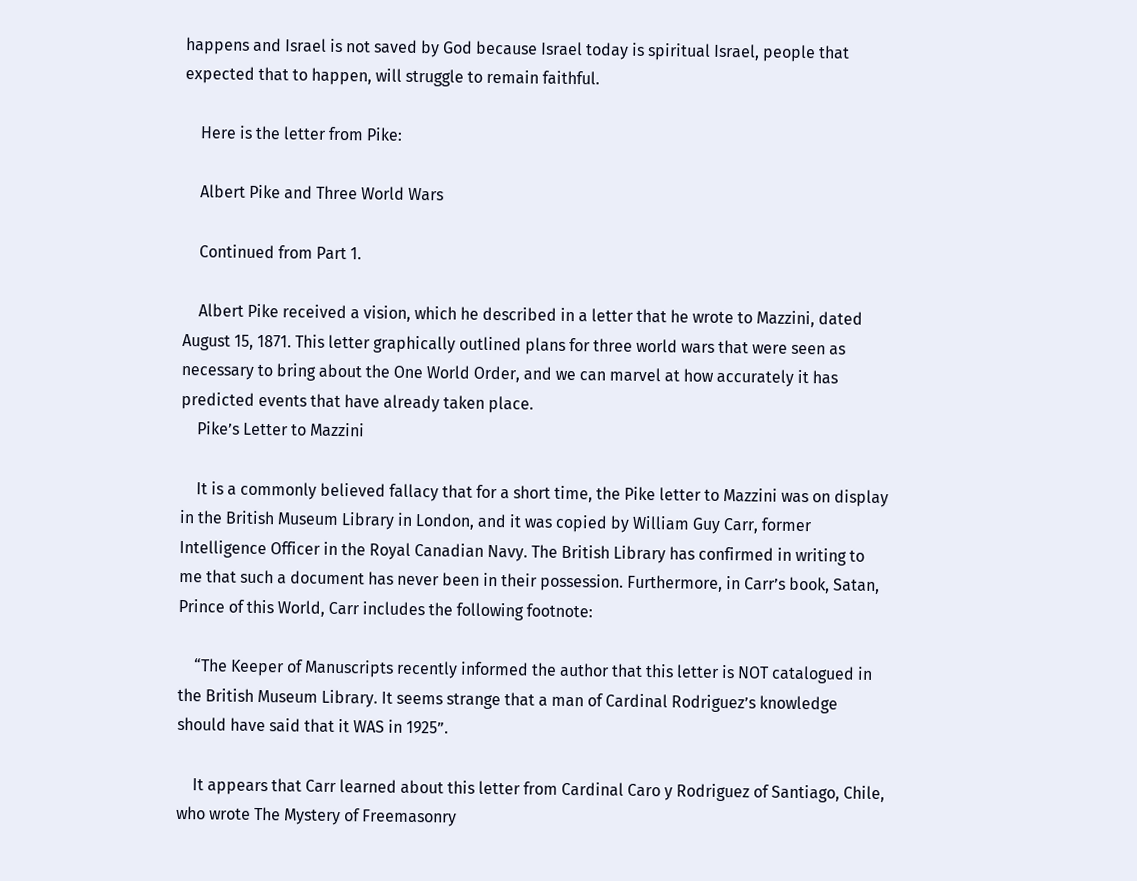happens and Israel is not saved by God because Israel today is spiritual Israel, people that expected that to happen, will struggle to remain faithful.

    Here is the letter from Pike:

    Albert Pike and Three World Wars

    Continued from Part 1.

    Albert Pike received a vision, which he described in a letter that he wrote to Mazzini, dated August 15, 1871. This letter graphically outlined plans for three world wars that were seen as necessary to bring about the One World Order, and we can marvel at how accurately it has predicted events that have already taken place.
    Pike’s Letter to Mazzini

    It is a commonly believed fallacy that for a short time, the Pike letter to Mazzini was on display in the British Museum Library in London, and it was copied by William Guy Carr, former Intelligence Officer in the Royal Canadian Navy. The British Library has confirmed in writing to me that such a document has never been in their possession. Furthermore, in Carr’s book, Satan, Prince of this World, Carr includes the following footnote:

    “The Keeper of Manuscripts recently informed the author that this letter is NOT catalogued in the British Museum Library. It seems strange that a man of Cardinal Rodriguez’s knowledge should have said that it WAS in 1925”.

    It appears that Carr learned about this letter from Cardinal Caro y Rodriguez of Santiago, Chile, who wrote The Mystery of Freemasonry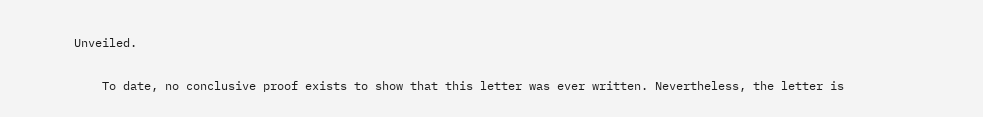Unveiled.

    To date, no conclusive proof exists to show that this letter was ever written. Nevertheless, the letter is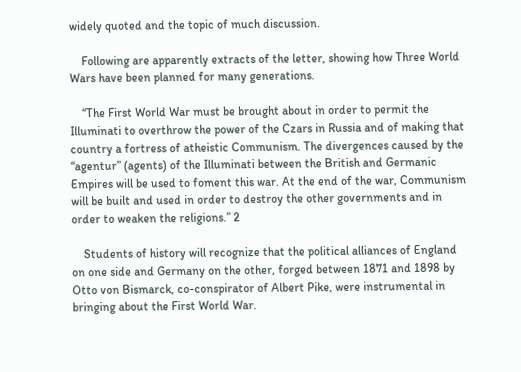widely quoted and the topic of much discussion.

    Following are apparently extracts of the letter, showing how Three World Wars have been planned for many generations.

    “The First World War must be brought about in order to permit the Illuminati to overthrow the power of the Czars in Russia and of making that country a fortress of atheistic Communism. The divergences caused by the “agentur” (agents) of the Illuminati between the British and Germanic Empires will be used to foment this war. At the end of the war, Communism will be built and used in order to destroy the other governments and in order to weaken the religions.” 2

    Students of history will recognize that the political alliances of England on one side and Germany on the other, forged between 1871 and 1898 by Otto von Bismarck, co-conspirator of Albert Pike, were instrumental in bringing about the First World War.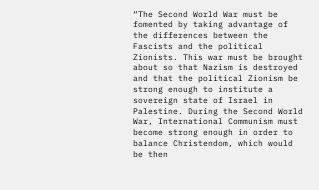“The Second World War must be fomented by taking advantage of the differences between the Fascists and the political Zionists. This war must be brought about so that Nazism is destroyed and that the political Zionism be strong enough to institute a sovereign state of Israel in Palestine. During the Second World War, International Communism must become strong enough in order to balance Christendom, which would be then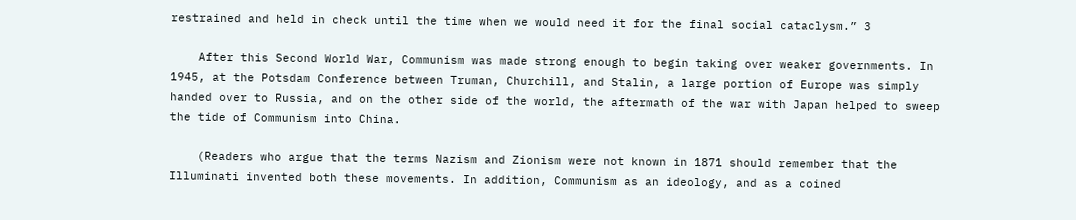restrained and held in check until the time when we would need it for the final social cataclysm.” 3

    After this Second World War, Communism was made strong enough to begin taking over weaker governments. In 1945, at the Potsdam Conference between Truman, Churchill, and Stalin, a large portion of Europe was simply handed over to Russia, and on the other side of the world, the aftermath of the war with Japan helped to sweep the tide of Communism into China.

    (Readers who argue that the terms Nazism and Zionism were not known in 1871 should remember that the Illuminati invented both these movements. In addition, Communism as an ideology, and as a coined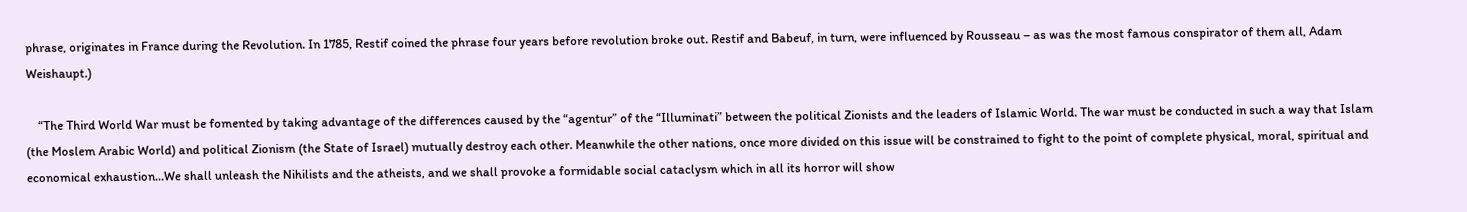phrase, originates in France during the Revolution. In 1785, Restif coined the phrase four years before revolution broke out. Restif and Babeuf, in turn, were influenced by Rousseau – as was the most famous conspirator of them all, Adam Weishaupt.)

    “The Third World War must be fomented by taking advantage of the differences caused by the “agentur” of the “Illuminati” between the political Zionists and the leaders of Islamic World. The war must be conducted in such a way that Islam (the Moslem Arabic World) and political Zionism (the State of Israel) mutually destroy each other. Meanwhile the other nations, once more divided on this issue will be constrained to fight to the point of complete physical, moral, spiritual and economical exhaustion…We shall unleash the Nihilists and the atheists, and we shall provoke a formidable social cataclysm which in all its horror will show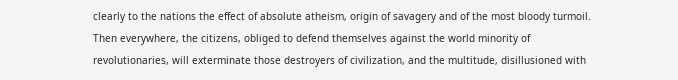clearly to the nations the effect of absolute atheism, origin of savagery and of the most bloody turmoil. Then everywhere, the citizens, obliged to defend themselves against the world minority of revolutionaries, will exterminate those destroyers of civilization, and the multitude, disillusioned with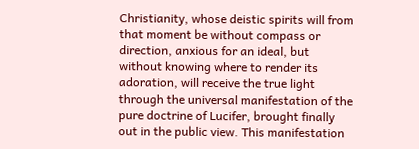Christianity, whose deistic spirits will from that moment be without compass or direction, anxious for an ideal, but without knowing where to render its adoration, will receive the true light through the universal manifestation of the pure doctrine of Lucifer, brought finally out in the public view. This manifestation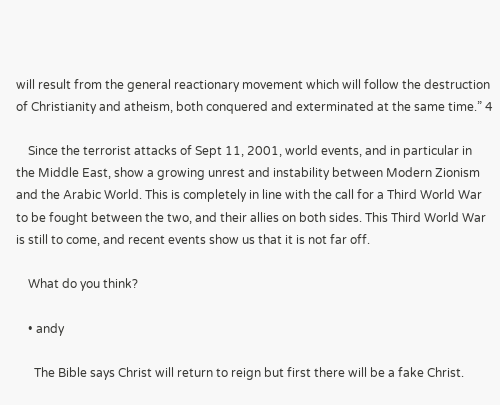will result from the general reactionary movement which will follow the destruction of Christianity and atheism, both conquered and exterminated at the same time.” 4

    Since the terrorist attacks of Sept 11, 2001, world events, and in particular in the Middle East, show a growing unrest and instability between Modern Zionism and the Arabic World. This is completely in line with the call for a Third World War to be fought between the two, and their allies on both sides. This Third World War is still to come, and recent events show us that it is not far off.

    What do you think?

    • andy

      The Bible says Christ will return to reign but first there will be a fake Christ.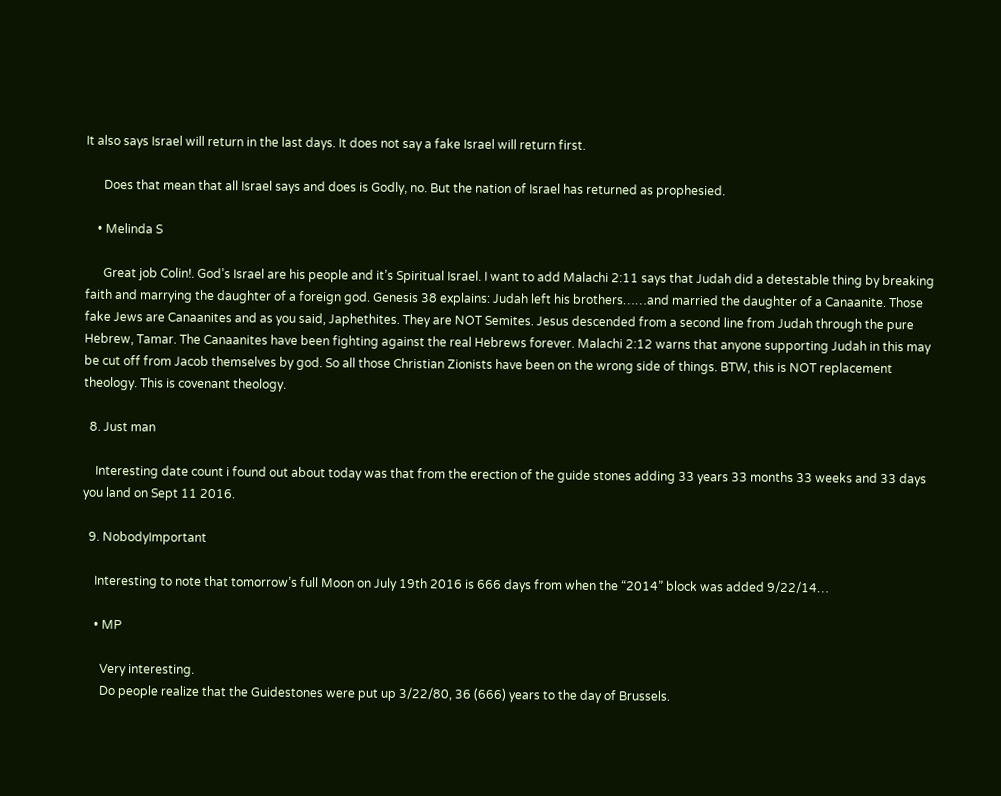It also says Israel will return in the last days. It does not say a fake Israel will return first.

      Does that mean that all Israel says and does is Godly, no. But the nation of Israel has returned as prophesied.

    • Melinda S

      Great job Colin!. God’s Israel are his people and it’s Spiritual Israel. I want to add Malachi 2:11 says that Judah did a detestable thing by breaking faith and marrying the daughter of a foreign god. Genesis 38 explains: Judah left his brothers……and married the daughter of a Canaanite. Those fake Jews are Canaanites and as you said, Japhethites. They are NOT Semites. Jesus descended from a second line from Judah through the pure Hebrew, Tamar. The Canaanites have been fighting against the real Hebrews forever. Malachi 2:12 warns that anyone supporting Judah in this may be cut off from Jacob themselves by god. So all those Christian Zionists have been on the wrong side of things. BTW, this is NOT replacement theology. This is covenant theology.

  8. Just man

    Interesting date count i found out about today was that from the erection of the guide stones adding 33 years 33 months 33 weeks and 33 days you land on Sept 11 2016.

  9. NobodyImportant

    Interesting to note that tomorrow’s full Moon on July 19th 2016 is 666 days from when the “2014” block was added 9/22/14…

    • MP

      Very interesting.
      Do people realize that the Guidestones were put up 3/22/80, 36 (666) years to the day of Brussels.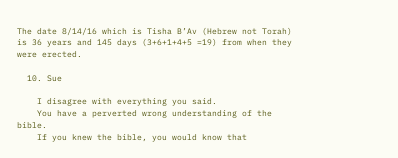The date 8/14/16 which is Tisha B’Av (Hebrew not Torah) is 36 years and 145 days (3+6+1+4+5 =19) from when they were erected.

  10. Sue

    I disagree with everything you said.
    You have a perverted wrong understanding of the bible.
    If you knew the bible, you would know that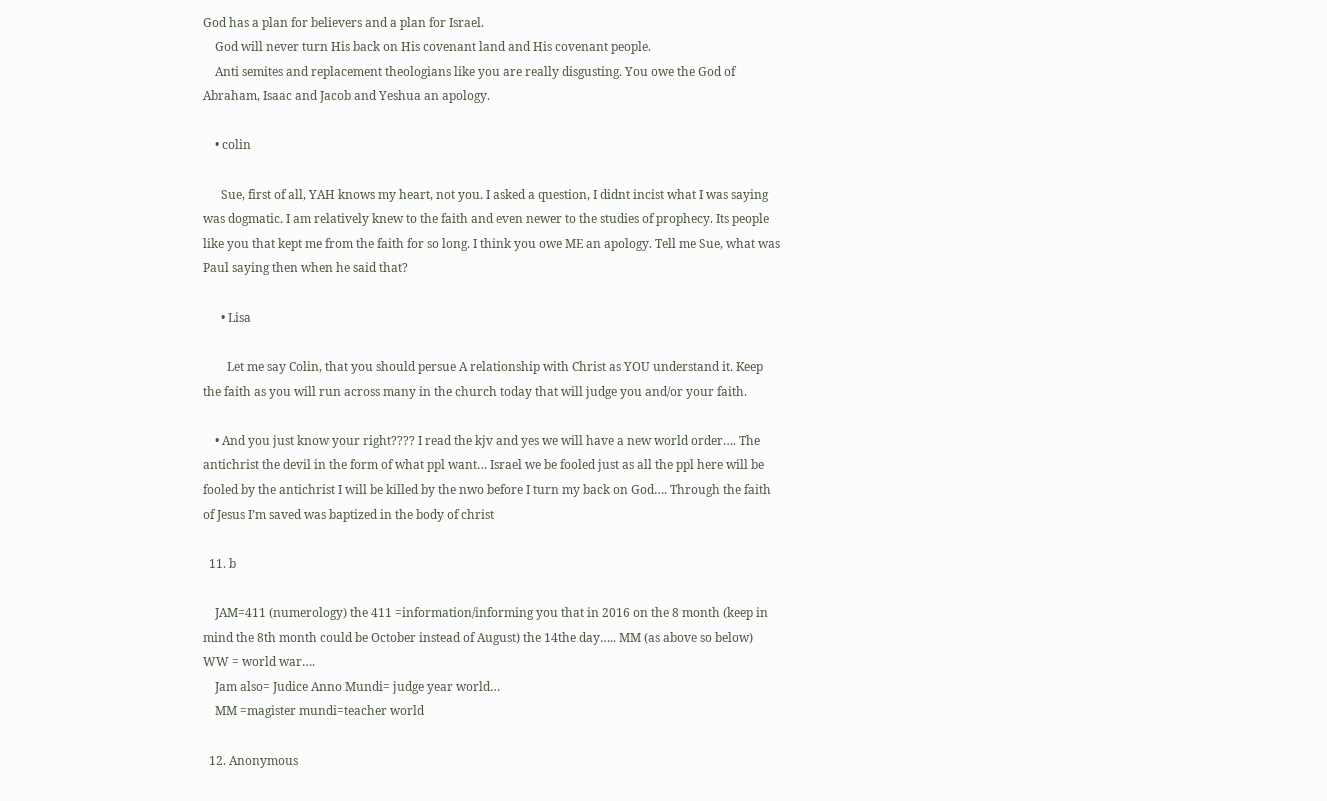God has a plan for believers and a plan for Israel.
    God will never turn His back on His covenant land and His covenant people.
    Anti semites and replacement theologians like you are really disgusting. You owe the God of Abraham, Isaac and Jacob and Yeshua an apology.

    • colin

      Sue, first of all, YAH knows my heart, not you. I asked a question, I didnt incist what I was saying was dogmatic. I am relatively knew to the faith and even newer to the studies of prophecy. Its people like you that kept me from the faith for so long. I think you owe ME an apology. Tell me Sue, what was Paul saying then when he said that?

      • Lisa

        Let me say Colin, that you should persue A relationship with Christ as YOU understand it. Keep the faith as you will run across many in the church today that will judge you and/or your faith.

    • And you just know your right???? I read the kjv and yes we will have a new world order…. The antichrist the devil in the form of what ppl want… Israel we be fooled just as all the ppl here will be fooled by the antichrist I will be killed by the nwo before I turn my back on God…. Through the faith of Jesus I’m saved was baptized in the body of christ

  11. b

    JAM=411 (numerology) the 411 =information/informing you that in 2016 on the 8 month (keep in mind the 8th month could be October instead of August) the 14the day….. MM (as above so below) WW = world war….
    Jam also= Judice Anno Mundi= judge year world…
    MM =magister mundi=teacher world

  12. Anonymous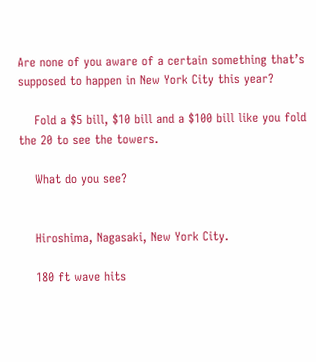Are none of you aware of a certain something that’s supposed to happen in New York City this year?

    Fold a $5 bill, $10 bill and a $100 bill like you fold the 20 to see the towers.

    What do you see?


    Hiroshima, Nagasaki, New York City.

    180 ft wave hits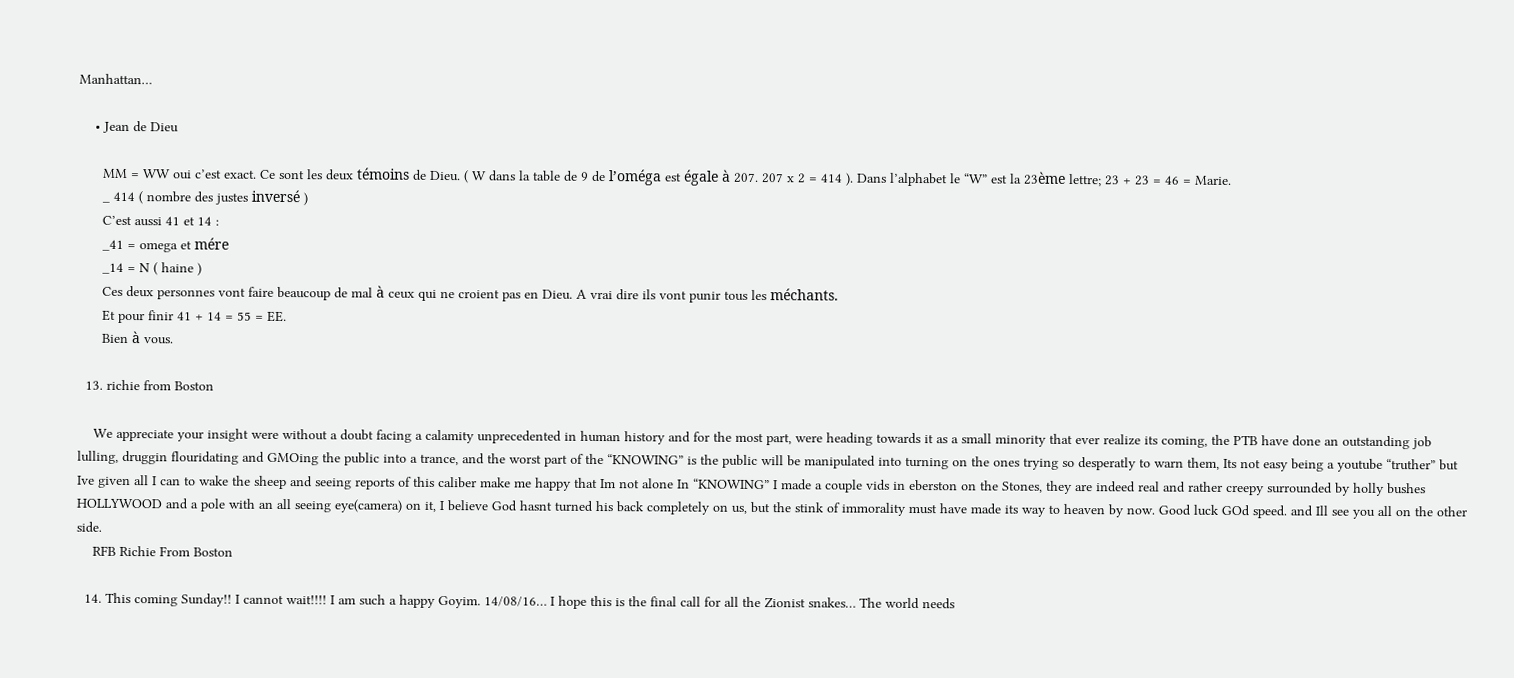Manhattan…

    • Jean de Dieu

      MM = WW oui c’est exact. Ce sont les deux témoins de Dieu. ( W dans la table de 9 de l’oméga est égale à 207. 207 x 2 = 414 ). Dans l’alphabet le “W” est la 23ème lettre; 23 + 23 = 46 = Marie.
      _ 414 ( nombre des justes inversé )
      C’est aussi 41 et 14 :
      _41 = omega et mére
      _14 = N ( haine )
      Ces deux personnes vont faire beaucoup de mal à ceux qui ne croient pas en Dieu. A vrai dire ils vont punir tous les méchants.
      Et pour finir 41 + 14 = 55 = EE.
      Bien à vous.

  13. richie from Boston

    We appreciate your insight were without a doubt facing a calamity unprecedented in human history and for the most part, were heading towards it as a small minority that ever realize its coming, the PTB have done an outstanding job lulling, druggin flouridating and GMOing the public into a trance, and the worst part of the “KNOWING” is the public will be manipulated into turning on the ones trying so desperatly to warn them, Its not easy being a youtube “truther” but Ive given all I can to wake the sheep and seeing reports of this caliber make me happy that Im not alone In “KNOWING” I made a couple vids in eberston on the Stones, they are indeed real and rather creepy surrounded by holly bushes HOLLYWOOD and a pole with an all seeing eye(camera) on it, I believe God hasnt turned his back completely on us, but the stink of immorality must have made its way to heaven by now. Good luck GOd speed. and Ill see you all on the other side.
    RFB Richie From Boston

  14. This coming Sunday!! I cannot wait!!!! I am such a happy Goyim. 14/08/16… I hope this is the final call for all the Zionist snakes… The world needs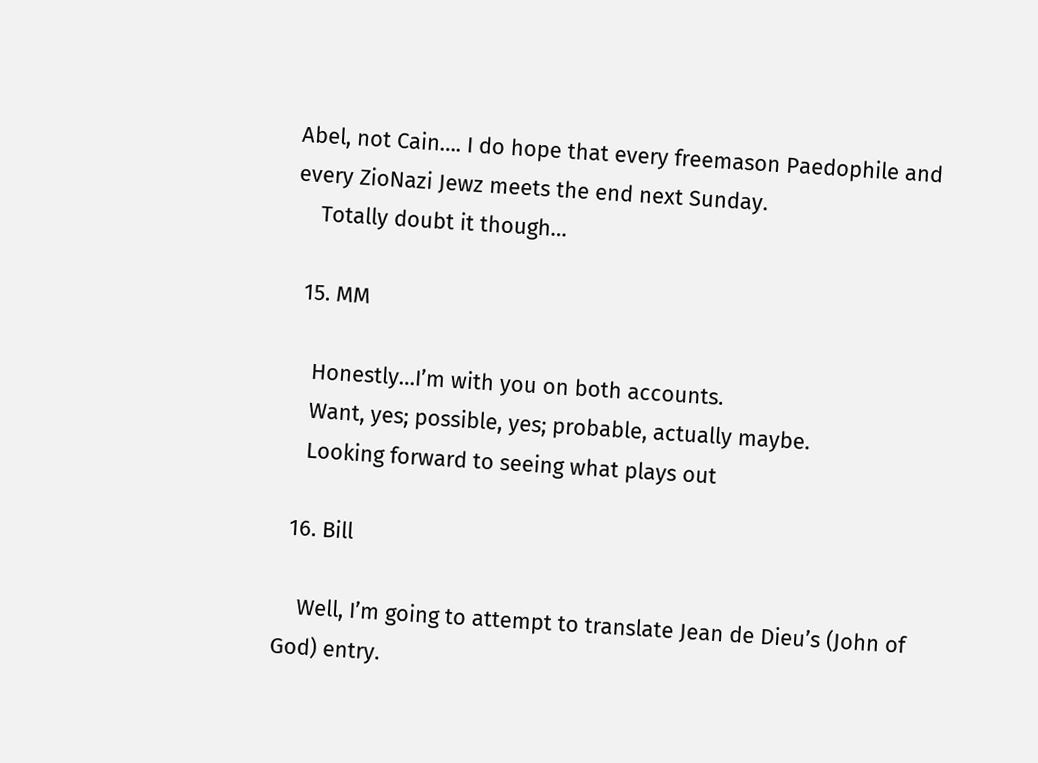Abel, not Cain…. I do hope that every freemason Paedophile and every ZioNazi Jewz meets the end next Sunday.
    Totally doubt it though…

  15. MM

    Honestly…I’m with you on both accounts.
    Want, yes; possible, yes; probable, actually maybe.
    Looking forward to seeing what plays out

  16. Bill

    Well, I’m going to attempt to translate Jean de Dieu’s (John of God) entry.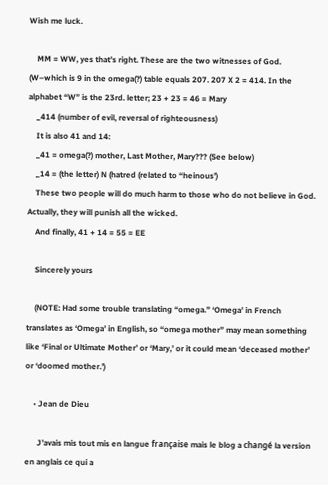Wish me luck.

    MM = WW, yes that’s right. These are the two witnesses of God. (W–which is 9 in the omega(?) table equals 207. 207 X 2 = 414. In the alphabet “W” is the 23rd. letter; 23 + 23 = 46 = Mary
    _414 (number of evil, reversal of righteousness)
    It is also 41 and 14:
    _41 = omega(?) mother, Last Mother, Mary??? (See below)
    _14 = (the letter) N (hatred (related to “heinous’)
    These two people will do much harm to those who do not believe in God. Actually, they will punish all the wicked.
    And finally, 41 + 14 = 55 = EE

    Sincerely yours

    (NOTE: Had some trouble translating “omega.” ‘Omega’ in French translates as ‘Omega’ in English, so “omega mother” may mean something like ‘Final or Ultimate Mother’ or ‘Mary,’ or it could mean ‘deceased mother’ or ‘doomed mother.’)

    • Jean de Dieu

      J’avais mis tout mis en langue française mais le blog a changé la version en anglais ce qui a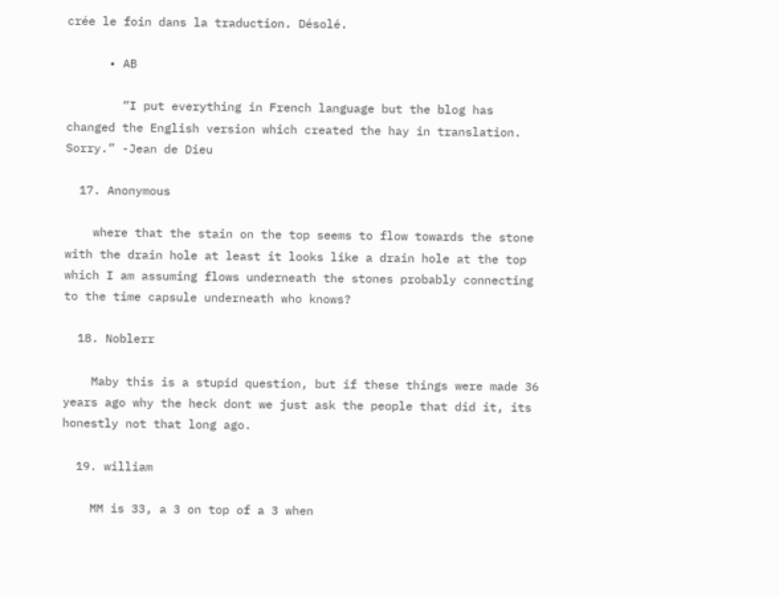crée le foin dans la traduction. Désolé.

      • AB

        “I put everything in French language but the blog has changed the English version which created the hay in translation. Sorry.” -Jean de Dieu

  17. Anonymous

    where that the stain on the top seems to flow towards the stone with the drain hole at least it looks like a drain hole at the top which I am assuming flows underneath the stones probably connecting to the time capsule underneath who knows?

  18. Noblerr

    Maby this is a stupid question, but if these things were made 36 years ago why the heck dont we just ask the people that did it, its honestly not that long ago.

  19. william

    MM is 33, a 3 on top of a 3 when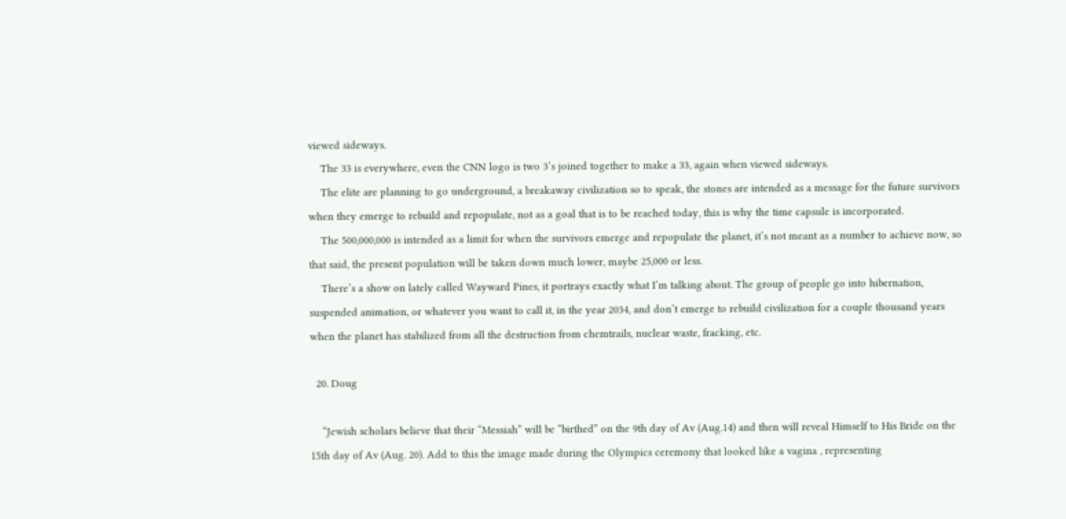viewed sideways.
    The 33 is everywhere, even the CNN logo is two 3’s joined together to make a 33, again when viewed sideways.
    The elite are planning to go underground, a breakaway civilization so to speak, the stones are intended as a message for the future survivors when they emerge to rebuild and repopulate, not as a goal that is to be reached today, this is why the time capsule is incorporated.
    The 500,000,000 is intended as a limit for when the survivors emerge and repopulate the planet, it’s not meant as a number to achieve now, so that said, the present population will be taken down much lower, maybe 25,000 or less.
    There’s a show on lately called Wayward Pines, it portrays exactly what I’m talking about. The group of people go into hibernation, suspended animation, or whatever you want to call it, in the year 2034, and don’t emerge to rebuild civilization for a couple thousand years when the planet has stabilized from all the destruction from chemtrails, nuclear waste, fracking, etc.

  20. Doug

    “Jewish scholars believe that their “Messiah” will be “birthed” on the 9th day of Av (Aug.14) and then will reveal Himself to His Bride on the 15th day of Av (Aug. 20). Add to this the image made during the Olympics ceremony that looked like a vagina , representing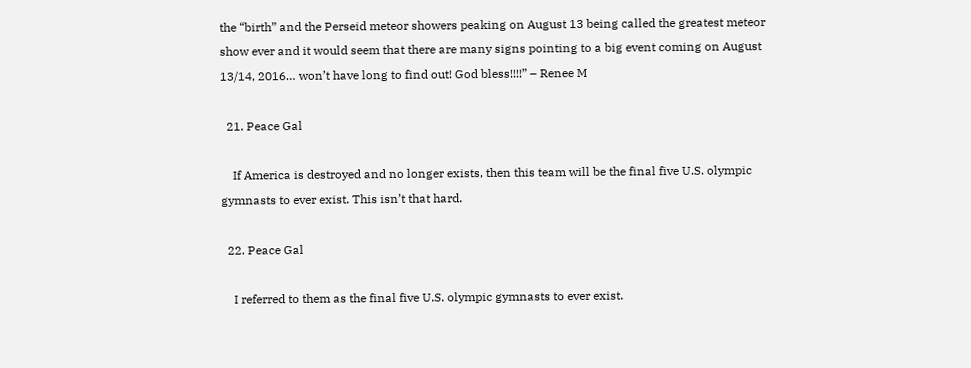the “birth” and the Perseid meteor showers peaking on August 13 being called the greatest meteor show ever and it would seem that there are many signs pointing to a big event coming on August 13/14, 2016… won’t have long to find out! God bless!!!!” – Renee M

  21. Peace Gal

    If America is destroyed and no longer exists, then this team will be the final five U.S. olympic gymnasts to ever exist. This isn’t that hard.

  22. Peace Gal

    I referred to them as the final five U.S. olympic gymnasts to ever exist.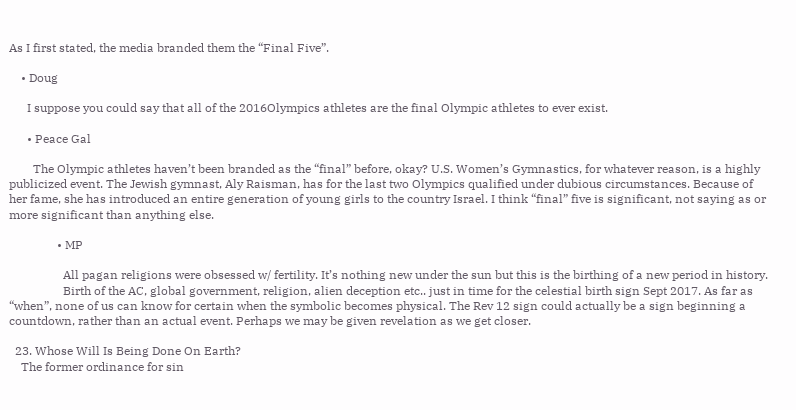As I first stated, the media branded them the “Final Five”.

    • Doug

      I suppose you could say that all of the 2016Olympics athletes are the final Olympic athletes to ever exist.

      • Peace Gal

        The Olympic athletes haven’t been branded as the “final” before, okay? U.S. Women’s Gymnastics, for whatever reason, is a highly publicized event. The Jewish gymnast, Aly Raisman, has for the last two Olympics qualified under dubious circumstances. Because of her fame, she has introduced an entire generation of young girls to the country Israel. I think “final” five is significant, not saying as or more significant than anything else.

                • MP

                  All pagan religions were obsessed w/ fertility. It’s nothing new under the sun but this is the birthing of a new period in history.
                  Birth of the AC, global government, religion, alien deception etc.. just in time for the celestial birth sign Sept 2017. As far as “when”, none of us can know for certain when the symbolic becomes physical. The Rev 12 sign could actually be a sign beginning a countdown, rather than an actual event. Perhaps we may be given revelation as we get closer.

  23. Whose Will Is Being Done On Earth?
    The former ordinance for sin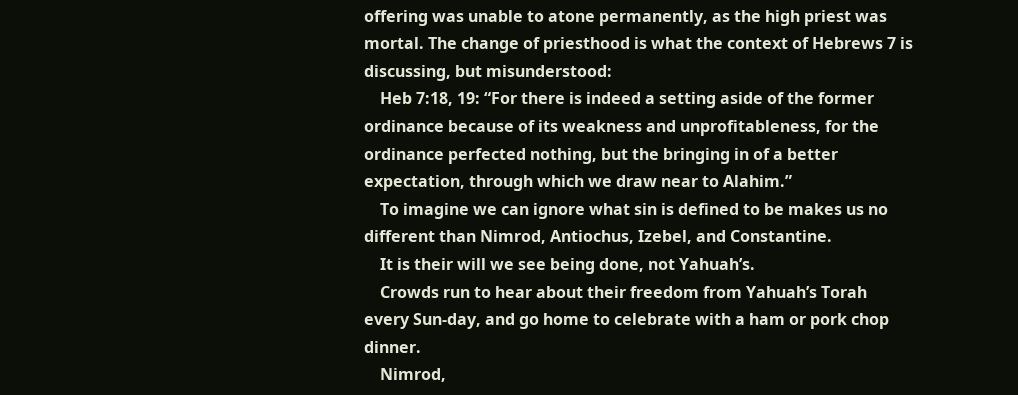offering was unable to atone permanently, as the high priest was mortal. The change of priesthood is what the context of Hebrews 7 is discussing, but misunderstood:
    Heb 7:18, 19: “For there is indeed a setting aside of the former ordinance because of its weakness and unprofitableness, for the ordinance perfected nothing, but the bringing in of a better expectation, through which we draw near to Alahim.”
    To imagine we can ignore what sin is defined to be makes us no different than Nimrod, Antiochus, Izebel, and Constantine.
    It is their will we see being done, not Yahuah’s.
    Crowds run to hear about their freedom from Yahuah’s Torah every Sun-day, and go home to celebrate with a ham or pork chop dinner.
    Nimrod,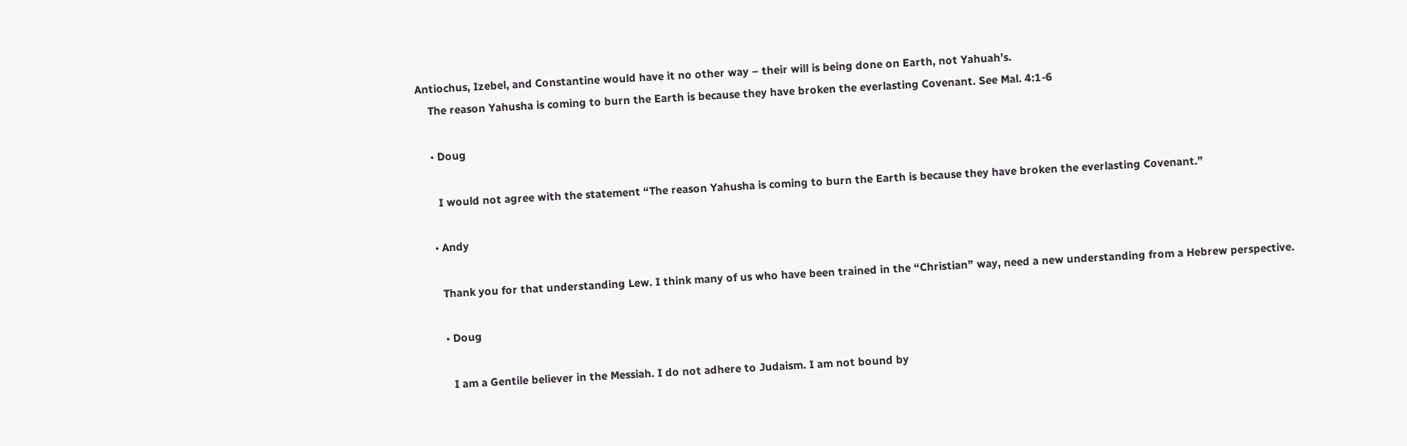Antiochus, Izebel, and Constantine would have it no other way – their will is being done on Earth, not Yahuah’s.
    The reason Yahusha is coming to burn the Earth is because they have broken the everlasting Covenant. See Mal. 4:1-6

    • Doug

      I would not agree with the statement “The reason Yahusha is coming to burn the Earth is because they have broken the everlasting Covenant.”

    • Andy

      Thank you for that understanding Lew. I think many of us who have been trained in the “Christian” way, need a new understanding from a Hebrew perspective.

      • Doug

        I am a Gentile believer in the Messiah. I do not adhere to Judaism. I am not bound by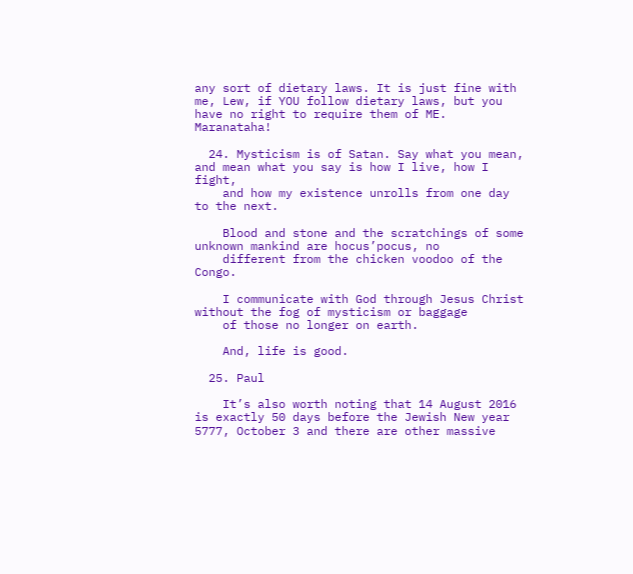any sort of dietary laws. It is just fine with me, Lew, if YOU follow dietary laws, but you have no right to require them of ME. Maranataha!

  24. Mysticism is of Satan. Say what you mean, and mean what you say is how I live, how I fight,
    and how my existence unrolls from one day to the next.

    Blood and stone and the scratchings of some unknown mankind are hocus’pocus, no
    different from the chicken voodoo of the Congo.

    I communicate with God through Jesus Christ without the fog of mysticism or baggage
    of those no longer on earth.

    And, life is good.

  25. Paul

    It’s also worth noting that 14 August 2016 is exactly 50 days before the Jewish New year 5777, October 3 and there are other massive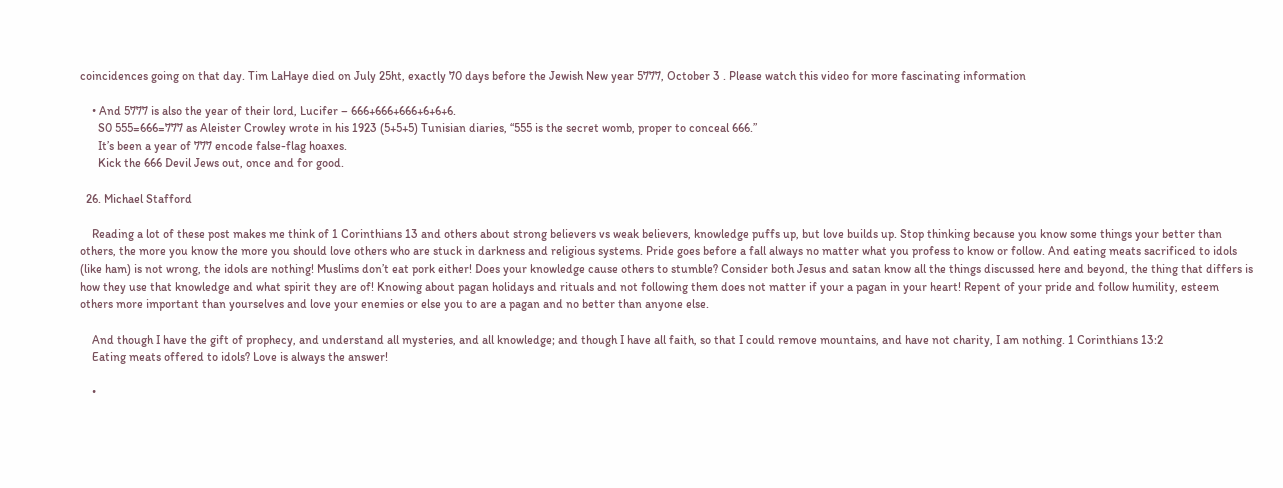coincidences going on that day. Tim LaHaye died on July 25ht, exactly 70 days before the Jewish New year 5777, October 3 . Please watch this video for more fascinating information

    • And 5777 is also the year of their lord, Lucifer – 666+666+666+6+6+6.
      S0 555=666=777 as Aleister Crowley wrote in his 1923 (5+5+5) Tunisian diaries, “555 is the secret womb, proper to conceal 666.”
      It’s been a year of 777 encode false-flag hoaxes.
      Kick the 666 Devil Jews out, once and for good.

  26. Michael Stafford

    Reading a lot of these post makes me think of 1 Corinthians 13 and others about strong believers vs weak believers, knowledge puffs up, but love builds up. Stop thinking because you know some things your better than others, the more you know the more you should love others who are stuck in darkness and religious systems. Pride goes before a fall always no matter what you profess to know or follow. And eating meats sacrificed to idols (like ham) is not wrong, the idols are nothing! Muslims don’t eat pork either! Does your knowledge cause others to stumble? Consider both Jesus and satan know all the things discussed here and beyond, the thing that differs is how they use that knowledge and what spirit they are of! Knowing about pagan holidays and rituals and not following them does not matter if your a pagan in your heart! Repent of your pride and follow humility, esteem others more important than yourselves and love your enemies or else you to are a pagan and no better than anyone else.

    And though I have the gift of prophecy, and understand all mysteries, and all knowledge; and though I have all faith, so that I could remove mountains, and have not charity, I am nothing. 1 Corinthians 13:2
    Eating meats offered to idols? Love is always the answer!

    •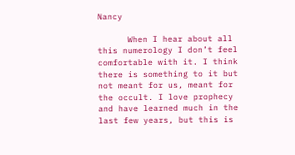Nancy

      When I hear about all this numerology I don’t feel comfortable with it. I think there is something to it but not meant for us, meant for the occult. I love prophecy and have learned much in the last few years, but this is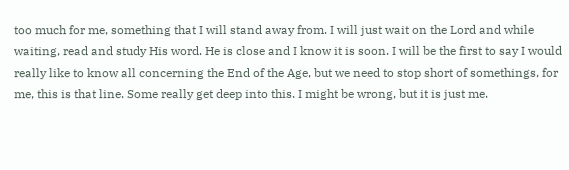too much for me, something that I will stand away from. I will just wait on the Lord and while waiting, read and study His word. He is close and I know it is soon. I will be the first to say I would really like to know all concerning the End of the Age, but we need to stop short of somethings, for me, this is that line. Some really get deep into this. I might be wrong, but it is just me.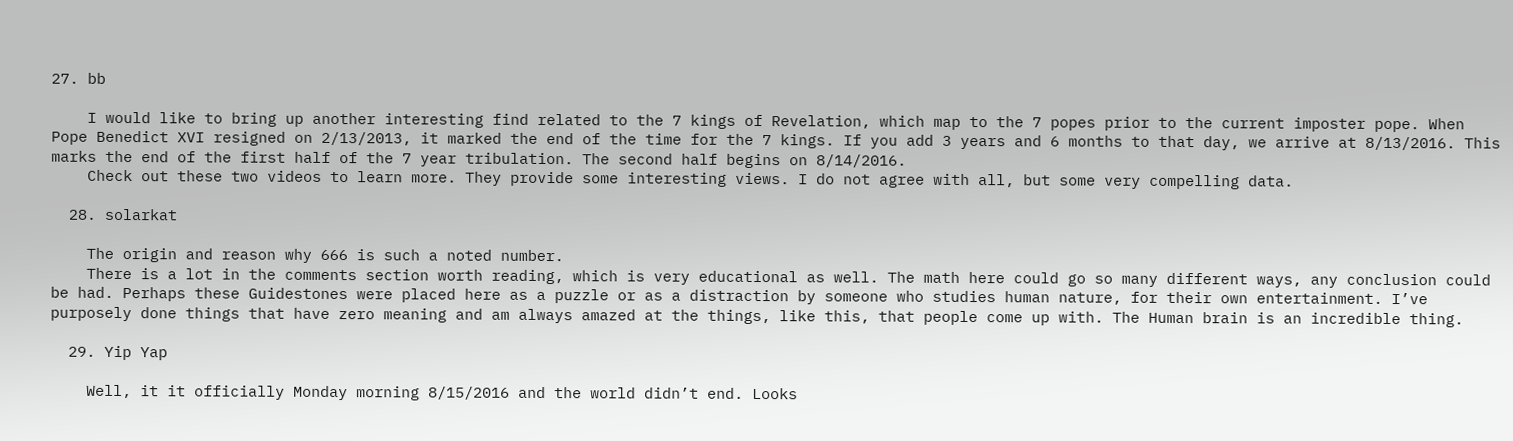27. bb

    I would like to bring up another interesting find related to the 7 kings of Revelation, which map to the 7 popes prior to the current imposter pope. When Pope Benedict XVI resigned on 2/13/2013, it marked the end of the time for the 7 kings. If you add 3 years and 6 months to that day, we arrive at 8/13/2016. This marks the end of the first half of the 7 year tribulation. The second half begins on 8/14/2016.
    Check out these two videos to learn more. They provide some interesting views. I do not agree with all, but some very compelling data.

  28. solarkat

    The origin and reason why 666 is such a noted number.
    There is a lot in the comments section worth reading, which is very educational as well. The math here could go so many different ways, any conclusion could be had. Perhaps these Guidestones were placed here as a puzzle or as a distraction by someone who studies human nature, for their own entertainment. I’ve purposely done things that have zero meaning and am always amazed at the things, like this, that people come up with. The Human brain is an incredible thing.

  29. Yip Yap

    Well, it it officially Monday morning 8/15/2016 and the world didn’t end. Looks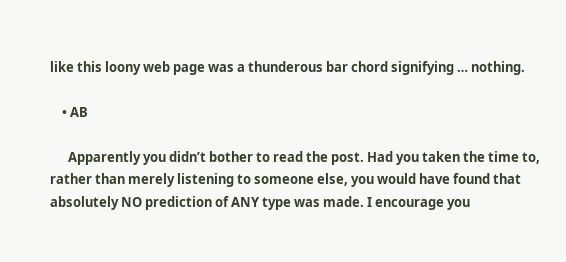like this loony web page was a thunderous bar chord signifying … nothing.

    • AB

      Apparently you didn’t bother to read the post. Had you taken the time to, rather than merely listening to someone else, you would have found that absolutely NO prediction of ANY type was made. I encourage you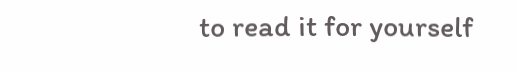to read it for yourself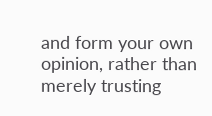and form your own opinion, rather than merely trusting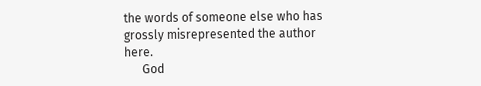the words of someone else who has grossly misrepresented the author here.
      God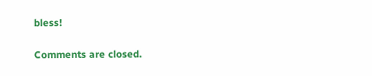bless!

Comments are closed.